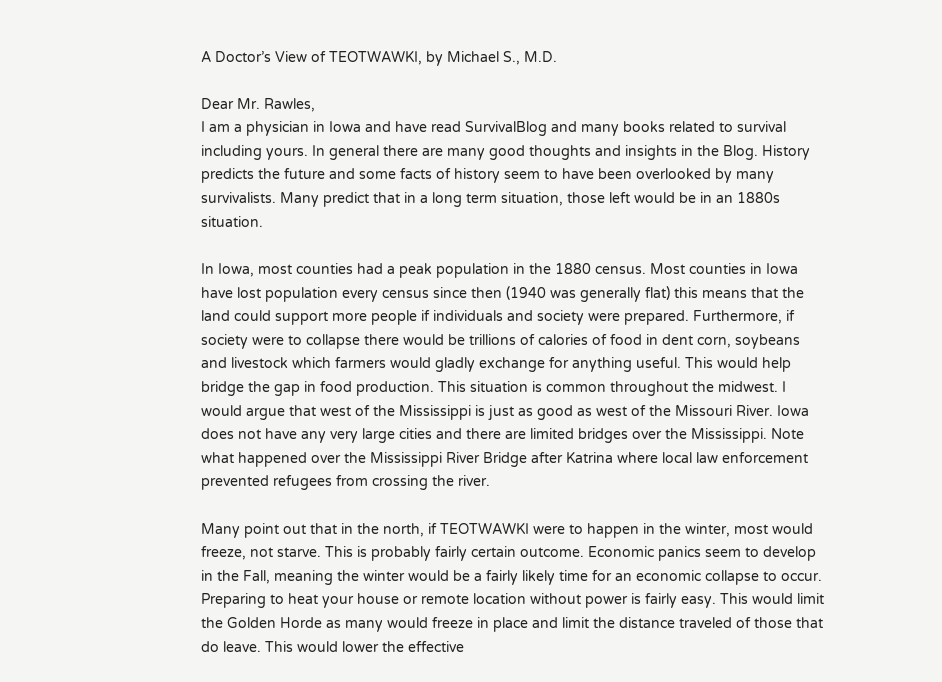A Doctor’s View of TEOTWAWKI, by Michael S., M.D.

Dear Mr. Rawles,
I am a physician in Iowa and have read SurvivalBlog and many books related to survival including yours. In general there are many good thoughts and insights in the Blog. History predicts the future and some facts of history seem to have been overlooked by many survivalists. Many predict that in a long term situation, those left would be in an 1880s situation.

In Iowa, most counties had a peak population in the 1880 census. Most counties in Iowa have lost population every census since then (1940 was generally flat) this means that the land could support more people if individuals and society were prepared. Furthermore, if society were to collapse there would be trillions of calories of food in dent corn, soybeans and livestock which farmers would gladly exchange for anything useful. This would help bridge the gap in food production. This situation is common throughout the midwest. I would argue that west of the Mississippi is just as good as west of the Missouri River. Iowa does not have any very large cities and there are limited bridges over the Mississippi. Note what happened over the Mississippi River Bridge after Katrina where local law enforcement prevented refugees from crossing the river.

Many point out that in the north, if TEOTWAWKI were to happen in the winter, most would freeze, not starve. This is probably fairly certain outcome. Economic panics seem to develop in the Fall, meaning the winter would be a fairly likely time for an economic collapse to occur. Preparing to heat your house or remote location without power is fairly easy. This would limit the Golden Horde as many would freeze in place and limit the distance traveled of those that do leave. This would lower the effective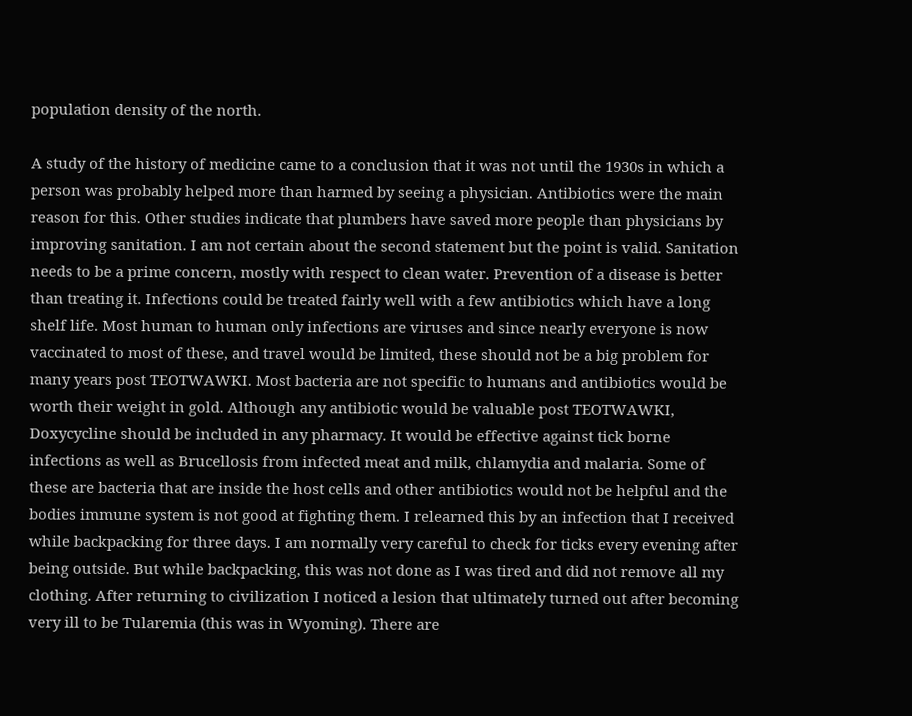population density of the north.

A study of the history of medicine came to a conclusion that it was not until the 1930s in which a person was probably helped more than harmed by seeing a physician. Antibiotics were the main reason for this. Other studies indicate that plumbers have saved more people than physicians by improving sanitation. I am not certain about the second statement but the point is valid. Sanitation needs to be a prime concern, mostly with respect to clean water. Prevention of a disease is better than treating it. Infections could be treated fairly well with a few antibiotics which have a long shelf life. Most human to human only infections are viruses and since nearly everyone is now vaccinated to most of these, and travel would be limited, these should not be a big problem for many years post TEOTWAWKI. Most bacteria are not specific to humans and antibiotics would be worth their weight in gold. Although any antibiotic would be valuable post TEOTWAWKI, Doxycycline should be included in any pharmacy. It would be effective against tick borne infections as well as Brucellosis from infected meat and milk, chlamydia and malaria. Some of these are bacteria that are inside the host cells and other antibiotics would not be helpful and the bodies immune system is not good at fighting them. I relearned this by an infection that I received while backpacking for three days. I am normally very careful to check for ticks every evening after being outside. But while backpacking, this was not done as I was tired and did not remove all my clothing. After returning to civilization I noticed a lesion that ultimately turned out after becoming very ill to be Tularemia (this was in Wyoming). There are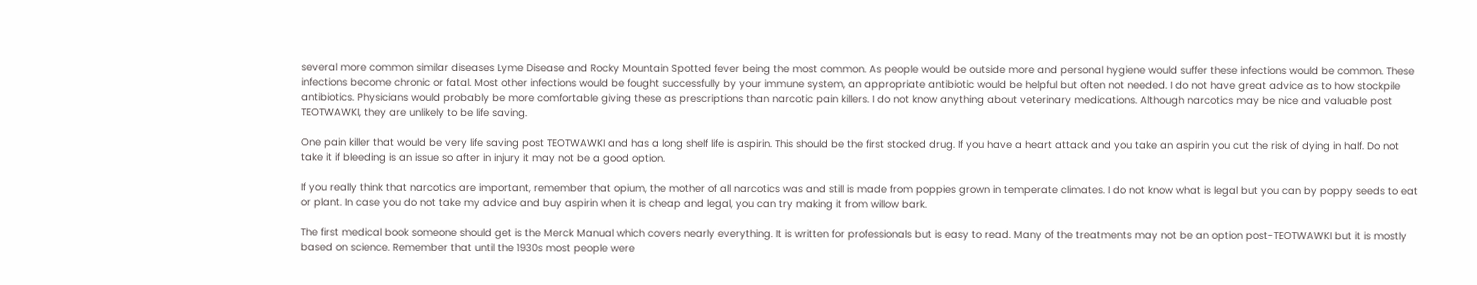several more common similar diseases Lyme Disease and Rocky Mountain Spotted fever being the most common. As people would be outside more and personal hygiene would suffer these infections would be common. These infections become chronic or fatal. Most other infections would be fought successfully by your immune system, an appropriate antibiotic would be helpful but often not needed. I do not have great advice as to how stockpile antibiotics. Physicians would probably be more comfortable giving these as prescriptions than narcotic pain killers. I do not know anything about veterinary medications. Although narcotics may be nice and valuable post TEOTWAWKI, they are unlikely to be life saving.

One pain killer that would be very life saving post TEOTWAWKI and has a long shelf life is aspirin. This should be the first stocked drug. If you have a heart attack and you take an aspirin you cut the risk of dying in half. Do not take it if bleeding is an issue so after in injury it may not be a good option.

If you really think that narcotics are important, remember that opium, the mother of all narcotics was and still is made from poppies grown in temperate climates. I do not know what is legal but you can by poppy seeds to eat or plant. In case you do not take my advice and buy aspirin when it is cheap and legal, you can try making it from willow bark.

The first medical book someone should get is the Merck Manual which covers nearly everything. It is written for professionals but is easy to read. Many of the treatments may not be an option post-TEOTWAWKI but it is mostly based on science. Remember that until the 1930s most people were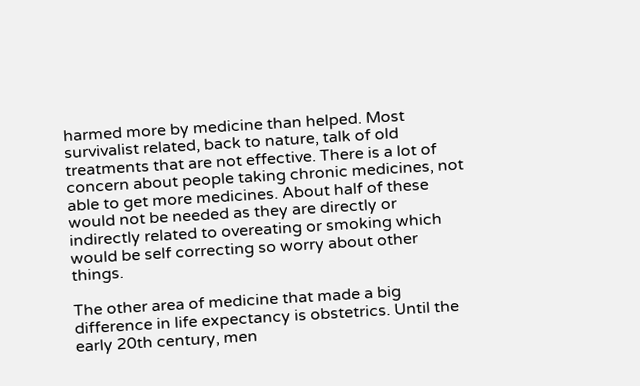harmed more by medicine than helped. Most survivalist related, back to nature, talk of old treatments that are not effective. There is a lot of concern about people taking chronic medicines, not able to get more medicines. About half of these would not be needed as they are directly or indirectly related to overeating or smoking which would be self correcting so worry about other things.

The other area of medicine that made a big difference in life expectancy is obstetrics. Until the early 20th century, men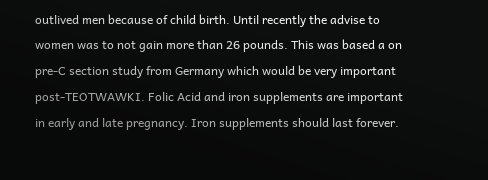outlived men because of child birth. Until recently the advise to women was to not gain more than 26 pounds. This was based a on pre-C section study from Germany which would be very important post-TEOTWAWKI. Folic Acid and iron supplements are important in early and late pregnancy. Iron supplements should last forever.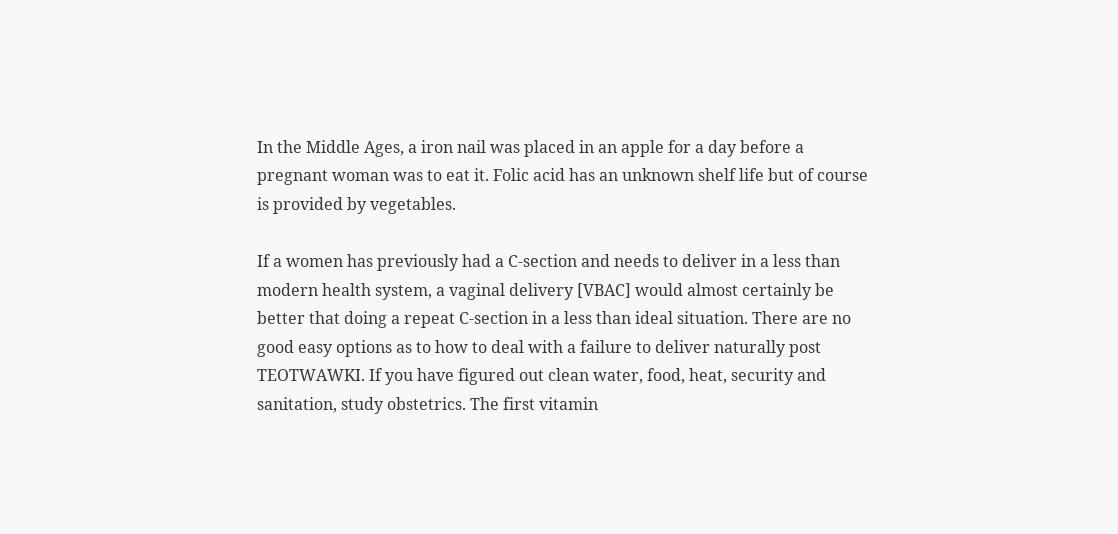In the Middle Ages, a iron nail was placed in an apple for a day before a pregnant woman was to eat it. Folic acid has an unknown shelf life but of course is provided by vegetables.

If a women has previously had a C-section and needs to deliver in a less than modern health system, a vaginal delivery [VBAC] would almost certainly be better that doing a repeat C-section in a less than ideal situation. There are no good easy options as to how to deal with a failure to deliver naturally post TEOTWAWKI. If you have figured out clean water, food, heat, security and sanitation, study obstetrics. The first vitamin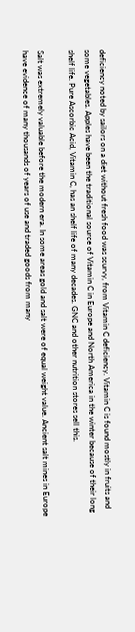deficiency noted by sailors on a diet without fresh food was scurvy, from Vitamin C deficiency. Vitamin C is found mostly in fruits and some vegetables. Apples have been the traditional source of Vitamin C in Europe and North America in the winter because of their long shelf life. Pure Ascorbic Acid, Vitamin C, has an shelf life of many decades. GNC and other nutrition stores sell this.

Salt was extremely valuable before the modern era. In some areas gold and salt were of equal weight value. Ancient salt mines in Europe have evidence of many thousands of years of use and traded goods from many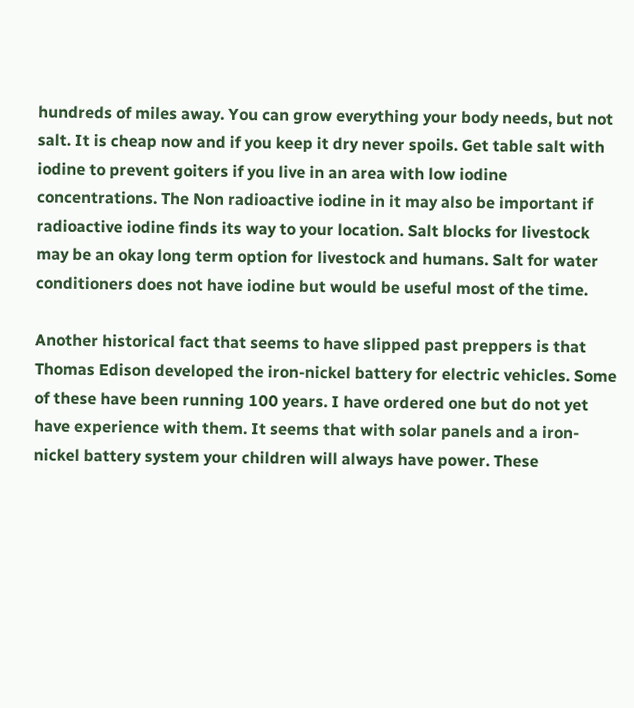hundreds of miles away. You can grow everything your body needs, but not salt. It is cheap now and if you keep it dry never spoils. Get table salt with iodine to prevent goiters if you live in an area with low iodine concentrations. The Non radioactive iodine in it may also be important if radioactive iodine finds its way to your location. Salt blocks for livestock may be an okay long term option for livestock and humans. Salt for water conditioners does not have iodine but would be useful most of the time.

Another historical fact that seems to have slipped past preppers is that Thomas Edison developed the iron-nickel battery for electric vehicles. Some of these have been running 100 years. I have ordered one but do not yet have experience with them. It seems that with solar panels and a iron-nickel battery system your children will always have power. These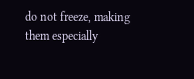do not freeze, making them especially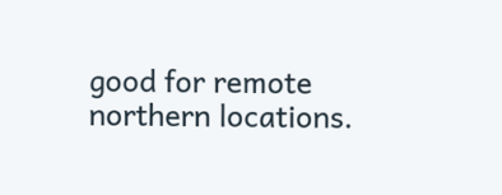good for remote northern locations.